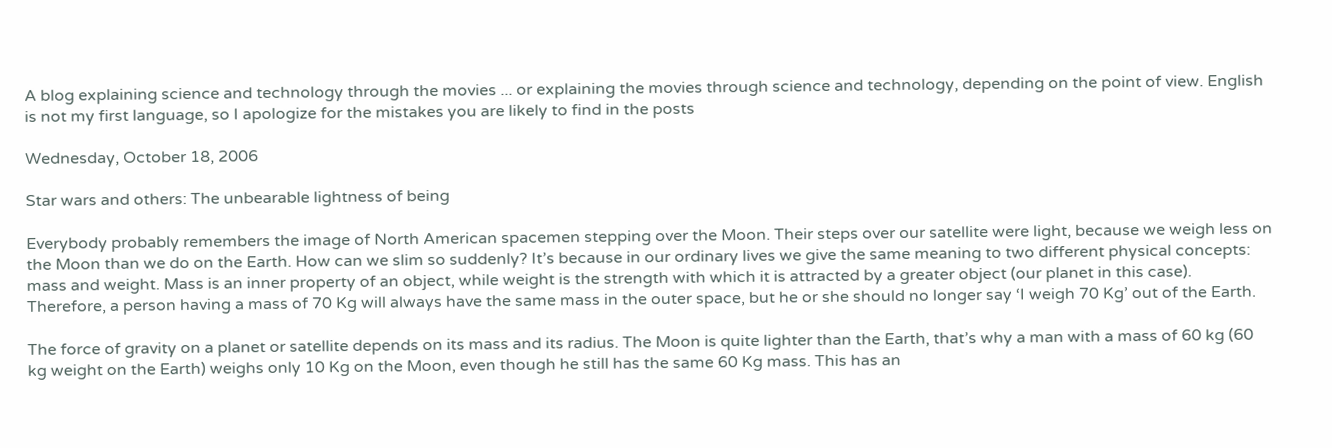A blog explaining science and technology through the movies ... or explaining the movies through science and technology, depending on the point of view. English is not my first language, so I apologize for the mistakes you are likely to find in the posts

Wednesday, October 18, 2006

Star wars and others: The unbearable lightness of being

Everybody probably remembers the image of North American spacemen stepping over the Moon. Their steps over our satellite were light, because we weigh less on the Moon than we do on the Earth. How can we slim so suddenly? It’s because in our ordinary lives we give the same meaning to two different physical concepts: mass and weight. Mass is an inner property of an object, while weight is the strength with which it is attracted by a greater object (our planet in this case). Therefore, a person having a mass of 70 Kg will always have the same mass in the outer space, but he or she should no longer say ‘I weigh 70 Kg’ out of the Earth.

The force of gravity on a planet or satellite depends on its mass and its radius. The Moon is quite lighter than the Earth, that’s why a man with a mass of 60 kg (60 kg weight on the Earth) weighs only 10 Kg on the Moon, even though he still has the same 60 Kg mass. This has an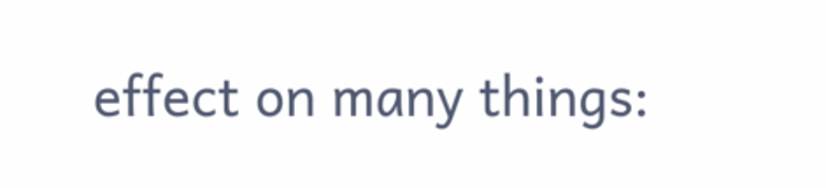effect on many things: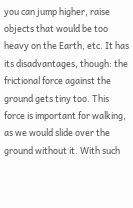you can jump higher, raise objects that would be too heavy on the Earth, etc. It has its disadvantages, though: the frictional force against the ground gets tiny too. This force is important for walking, as we would slide over the ground without it. With such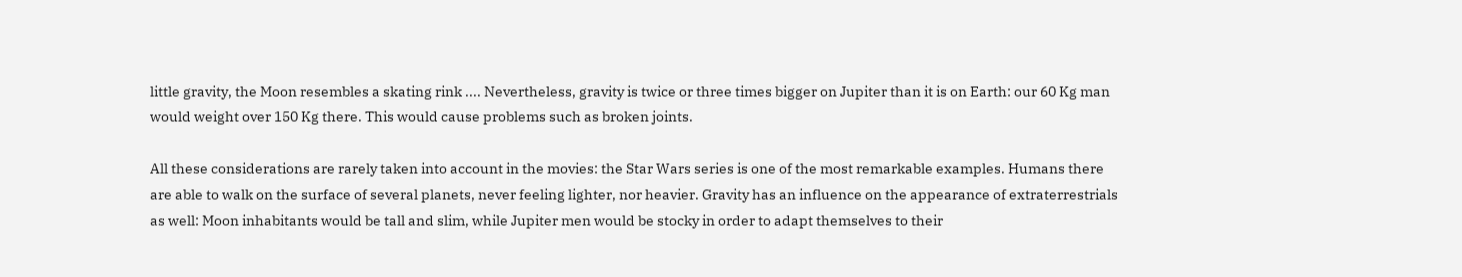little gravity, the Moon resembles a skating rink .... Nevertheless, gravity is twice or three times bigger on Jupiter than it is on Earth: our 60 Kg man would weight over 150 Kg there. This would cause problems such as broken joints.

All these considerations are rarely taken into account in the movies: the Star Wars series is one of the most remarkable examples. Humans there are able to walk on the surface of several planets, never feeling lighter, nor heavier. Gravity has an influence on the appearance of extraterrestrials as well: Moon inhabitants would be tall and slim, while Jupiter men would be stocky in order to adapt themselves to their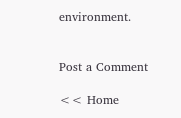environment.


Post a Comment

<< Home